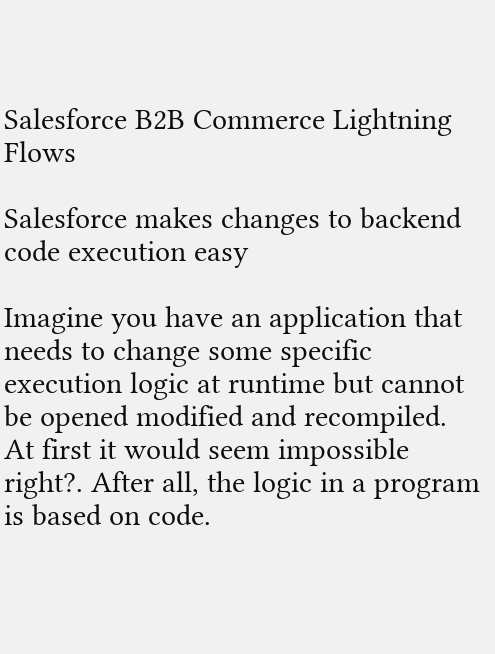Salesforce B2B Commerce Lightning Flows

Salesforce makes changes to backend code execution easy

Imagine you have an application that needs to change some specific execution logic at runtime but cannot be opened modified and recompiled. At first it would seem impossible right?. After all, the logic in a program is based on code.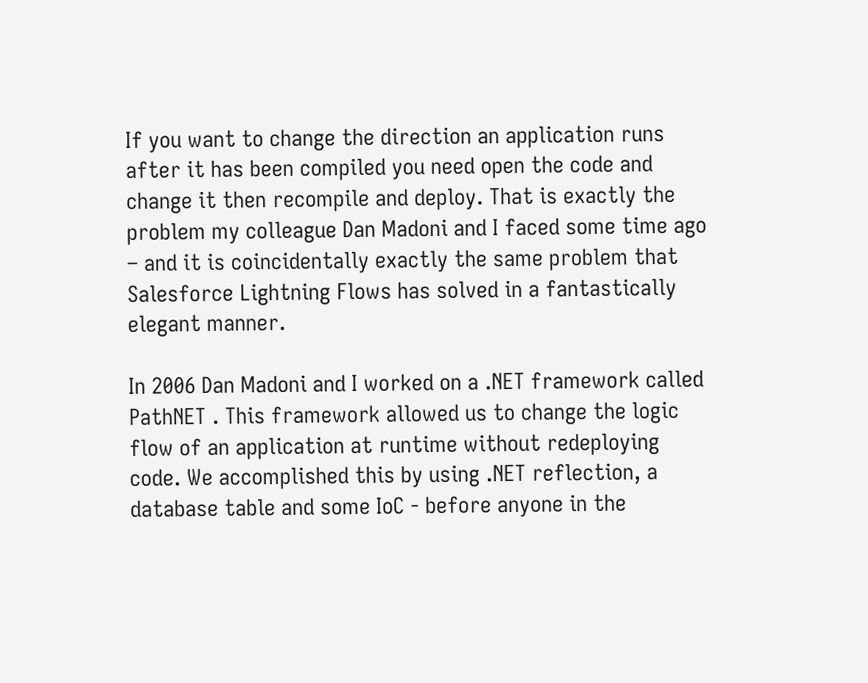If you want to change the direction an application runs after it has been compiled you need open the code and change it then recompile and deploy. That is exactly the problem my colleague Dan Madoni and I faced some time ago – and it is coincidentally exactly the same problem that Salesforce Lightning Flows has solved in a fantastically elegant manner.

In 2006 Dan Madoni and I worked on a .NET framework called PathNET . This framework allowed us to change the logic flow of an application at runtime without redeploying code. We accomplished this by using .NET reflection, a database table and some IoC - before anyone in the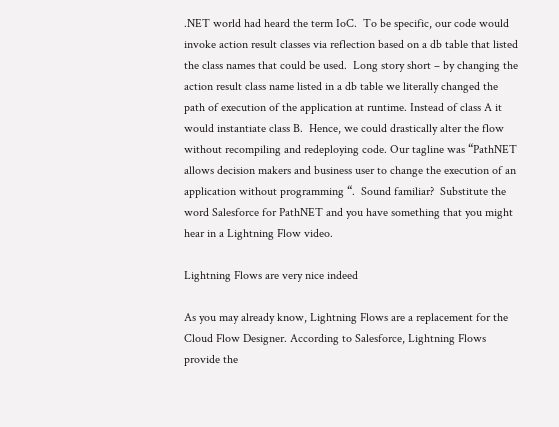.NET world had heard the term IoC.  To be specific, our code would invoke action result classes via reflection based on a db table that listed the class names that could be used.  Long story short – by changing the action result class name listed in a db table we literally changed the path of execution of the application at runtime. Instead of class A it would instantiate class B.  Hence, we could drastically alter the flow without recompiling and redeploying code. Our tagline was “PathNET allows decision makers and business user to change the execution of an application without programming “.  Sound familiar?  Substitute the word Salesforce for PathNET and you have something that you might hear in a Lightning Flow video.

Lightning Flows are very nice indeed

As you may already know, Lightning Flows are a replacement for the Cloud Flow Designer. According to Salesforce, Lightning Flows provide the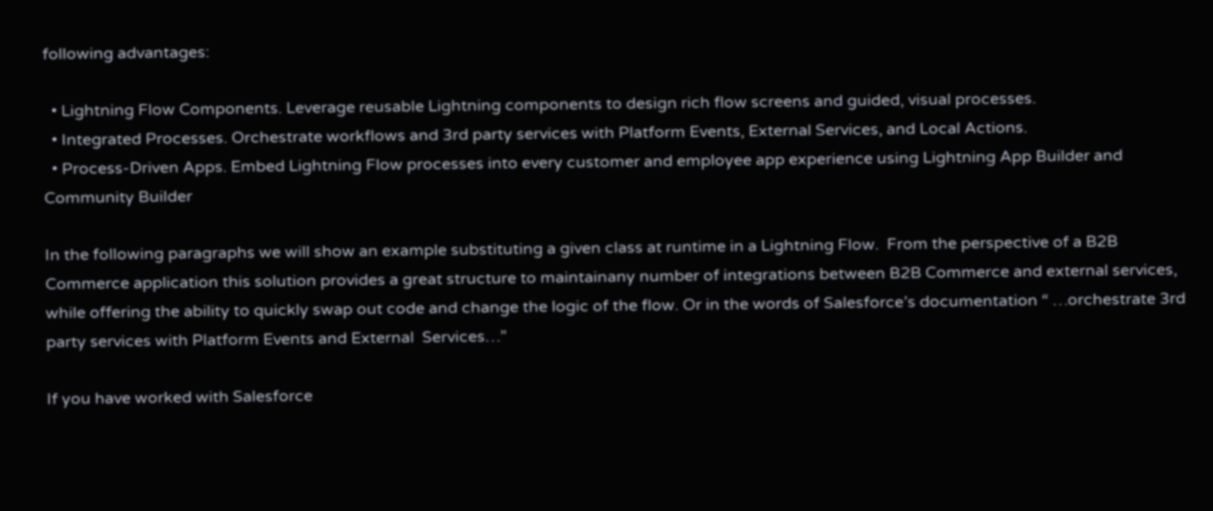following advantages:

  • Lightning Flow Components. Leverage reusable Lightning components to design rich flow screens and guided, visual processes.
  • Integrated Processes. Orchestrate workflows and 3rd party services with Platform Events, External Services, and Local Actions.
  • Process-Driven Apps. Embed Lightning Flow processes into every customer and employee app experience using Lightning App Builder and Community Builder

In the following paragraphs we will show an example substituting a given class at runtime in a Lightning Flow.  From the perspective of a B2B Commerce application this solution provides a great structure to maintainany number of integrations between B2B Commerce and external services, while offering the ability to quickly swap out code and change the logic of the flow. Or in the words of Salesforce’s documentation “ …orchestrate 3rd party services with Platform Events and External  Services…”

If you have worked with Salesforce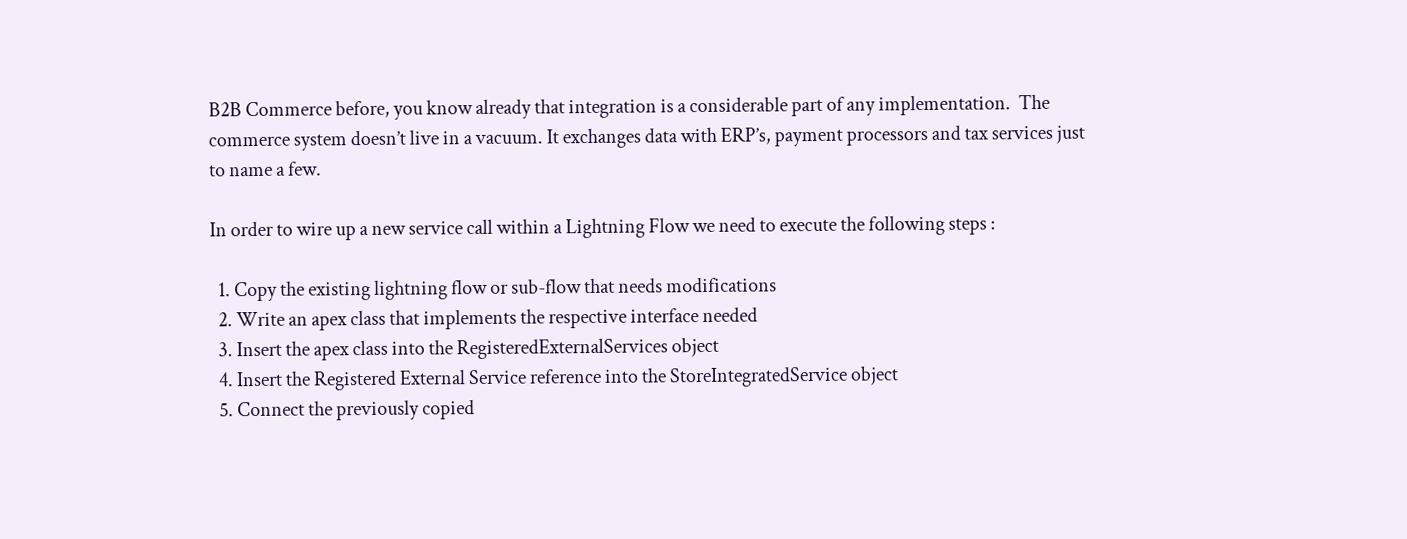B2B Commerce before, you know already that integration is a considerable part of any implementation.  The commerce system doesn’t live in a vacuum. It exchanges data with ERP’s, payment processors and tax services just to name a few.

In order to wire up a new service call within a Lightning Flow we need to execute the following steps :

  1. Copy the existing lightning flow or sub-flow that needs modifications
  2. Write an apex class that implements the respective interface needed
  3. Insert the apex class into the RegisteredExternalServices object
  4. Insert the Registered External Service reference into the StoreIntegratedService object
  5. Connect the previously copied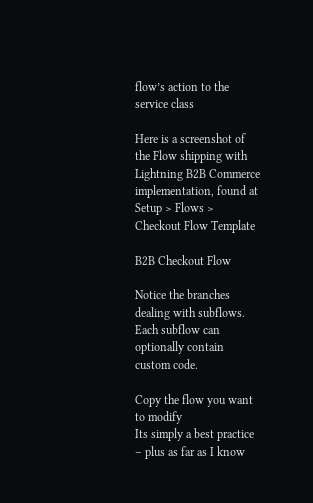flow’s action to the service class

Here is a screenshot of the Flow shipping with Lightning B2B Commerce implementation, found at Setup > Flows > Checkout Flow Template

B2B Checkout Flow

Notice the branches dealing with subflows. Each subflow can optionally contain custom code.

Copy the flow you want to modify
Its simply a best practice – plus as far as I know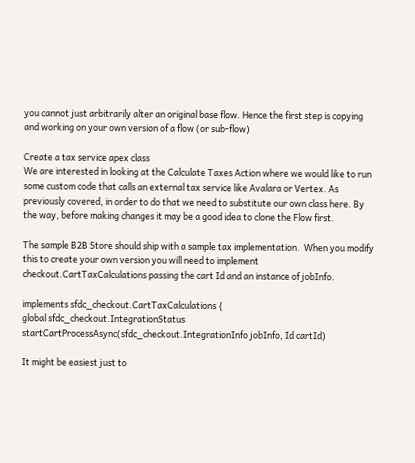you cannot just arbitrarily alter an original base flow. Hence the first step is copying and working on your own version of a flow (or sub-flow)

Create a tax service apex class
We are interested in looking at the Calculate Taxes Action where we would like to run some custom code that calls an external tax service like Avalara or Vertex. As previously covered, in order to do that we need to substitute our own class here. By the way, before making changes it may be a good idea to clone the Flow first.

The sample B2B Store should ship with a sample tax implementation.  When you modify this to create your own version you will need to implement checkout.CartTaxCalculations passing the cart Id and an instance of jobInfo.

implements sfdc_checkout.CartTaxCalculations {
global sfdc_checkout.IntegrationStatus startCartProcessAsync(sfdc_checkout.IntegrationInfo jobInfo, Id cartId)

It might be easiest just to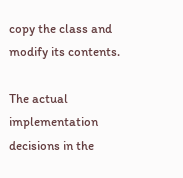copy the class and modify its contents.

The actual implementation decisions in the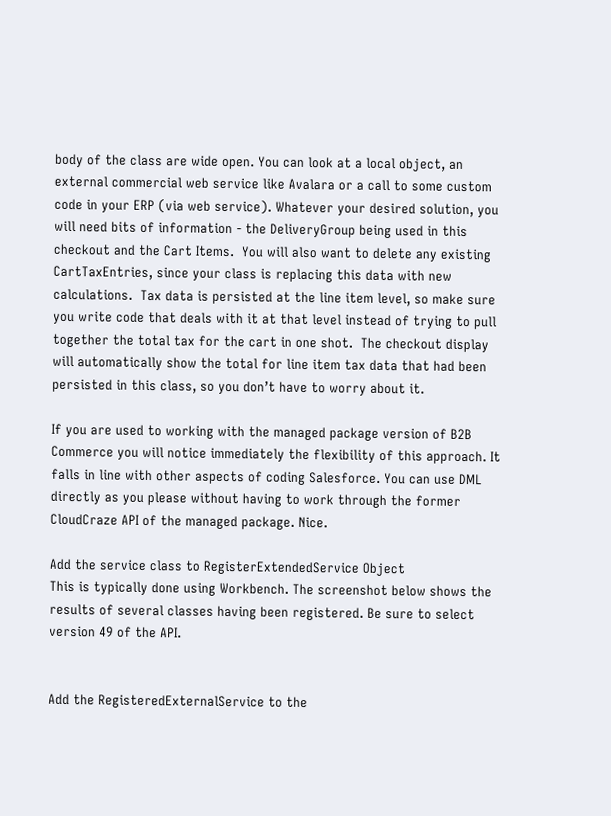body of the class are wide open. You can look at a local object, an external commercial web service like Avalara or a call to some custom code in your ERP (via web service). Whatever your desired solution, you will need bits of information - the DeliveryGroup being used in this checkout and the Cart Items.  You will also want to delete any existing CartTaxEntries, since your class is replacing this data with new calculations.  Tax data is persisted at the line item level, so make sure you write code that deals with it at that level instead of trying to pull together the total tax for the cart in one shot.  The checkout display will automatically show the total for line item tax data that had been persisted in this class, so you don’t have to worry about it.

If you are used to working with the managed package version of B2B Commerce you will notice immediately the flexibility of this approach. It falls in line with other aspects of coding Salesforce. You can use DML directly as you please without having to work through the former CloudCraze API of the managed package. Nice.

Add the service class to RegisterExtendedService Object
This is typically done using Workbench. The screenshot below shows the results of several classes having been registered. Be sure to select version 49 of the API.


Add the RegisteredExternalService to the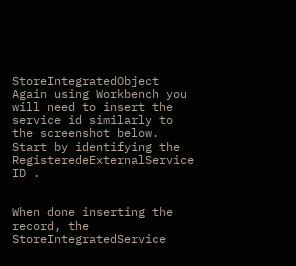StoreIntegratedObject
Again using Workbench you will need to insert the service id similarly to the screenshot below. Start by identifying the RegisteredeExternalService ID .


When done inserting the record, the StoreIntegratedService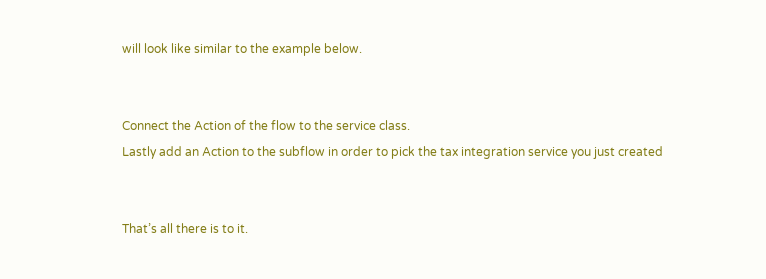will look like similar to the example below.


Connect the Action of the flow to the service class.
Lastly add an Action to the subflow in order to pick the tax integration service you just created


That’s all there is to it.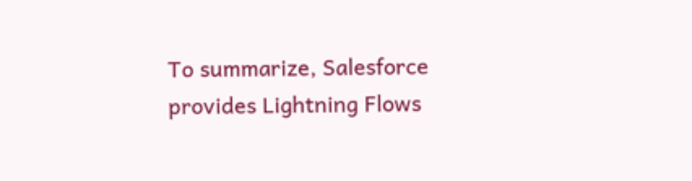To summarize, Salesforce provides Lightning Flows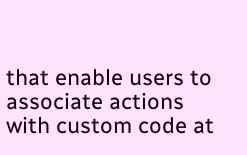that enable users to associate actions with custom code at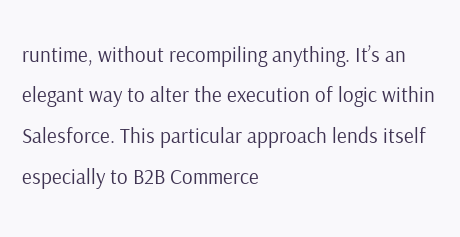runtime, without recompiling anything. It’s an elegant way to alter the execution of logic within Salesforce. This particular approach lends itself especially to B2B Commerce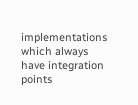implementations which always have integration points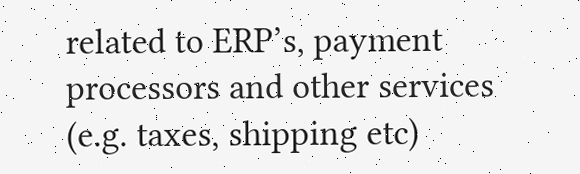related to ERP’s, payment processors and other services (e.g. taxes, shipping etc)